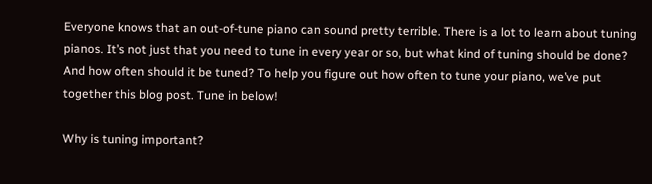Everyone knows that an out-of-tune piano can sound pretty terrible. There is a lot to learn about tuning pianos. It’s not just that you need to tune in every year or so, but what kind of tuning should be done? And how often should it be tuned? To help you figure out how often to tune your piano, we’ve put together this blog post. Tune in below!

Why is tuning important?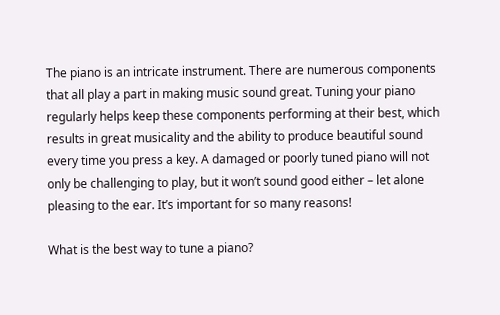The piano is an intricate instrument. There are numerous components that all play a part in making music sound great. Tuning your piano regularly helps keep these components performing at their best, which results in great musicality and the ability to produce beautiful sound every time you press a key. A damaged or poorly tuned piano will not only be challenging to play, but it won’t sound good either – let alone pleasing to the ear. It’s important for so many reasons!

What is the best way to tune a piano?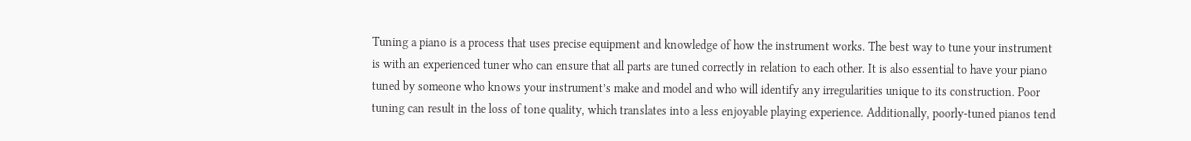Tuning a piano is a process that uses precise equipment and knowledge of how the instrument works. The best way to tune your instrument is with an experienced tuner who can ensure that all parts are tuned correctly in relation to each other. It is also essential to have your piano tuned by someone who knows your instrument’s make and model and who will identify any irregularities unique to its construction. Poor tuning can result in the loss of tone quality, which translates into a less enjoyable playing experience. Additionally, poorly-tuned pianos tend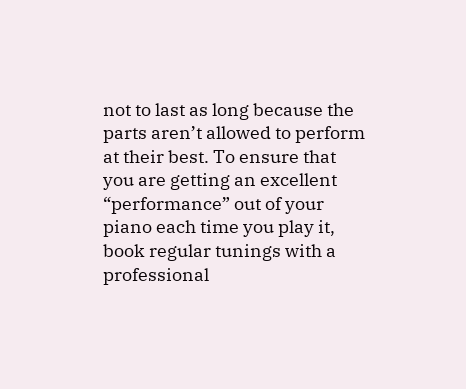not to last as long because the parts aren’t allowed to perform at their best. To ensure that you are getting an excellent “performance” out of your piano each time you play it, book regular tunings with a professional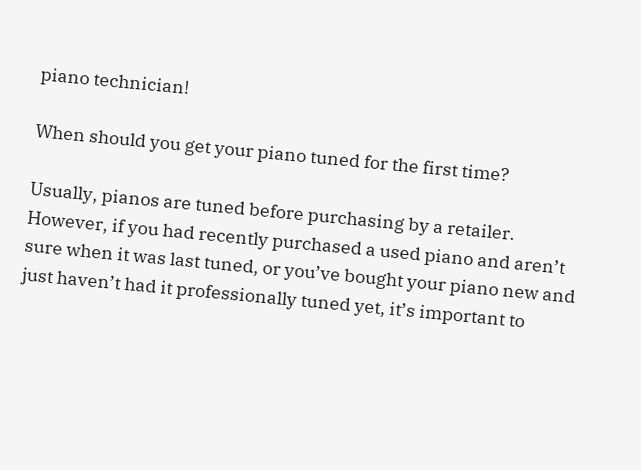piano technician!

When should you get your piano tuned for the first time?

Usually, pianos are tuned before purchasing by a retailer. However, if you had recently purchased a used piano and aren’t sure when it was last tuned, or you’ve bought your piano new and just haven’t had it professionally tuned yet, it’s important to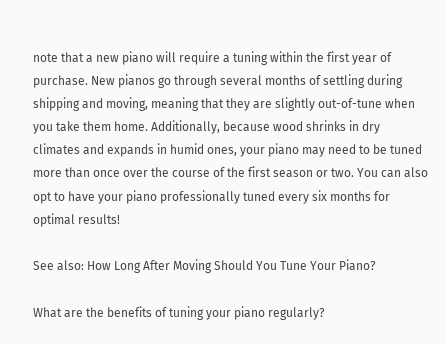note that a new piano will require a tuning within the first year of purchase. New pianos go through several months of settling during shipping and moving, meaning that they are slightly out-of-tune when you take them home. Additionally, because wood shrinks in dry climates and expands in humid ones, your piano may need to be tuned more than once over the course of the first season or two. You can also opt to have your piano professionally tuned every six months for optimal results!

See also: How Long After Moving Should You Tune Your Piano?

What are the benefits of tuning your piano regularly?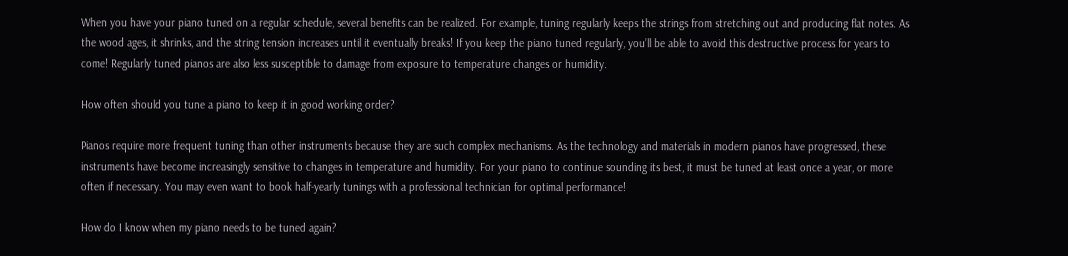When you have your piano tuned on a regular schedule, several benefits can be realized. For example, tuning regularly keeps the strings from stretching out and producing flat notes. As the wood ages, it shrinks, and the string tension increases until it eventually breaks! If you keep the piano tuned regularly, you’ll be able to avoid this destructive process for years to come! Regularly tuned pianos are also less susceptible to damage from exposure to temperature changes or humidity.

How often should you tune a piano to keep it in good working order?

Pianos require more frequent tuning than other instruments because they are such complex mechanisms. As the technology and materials in modern pianos have progressed, these instruments have become increasingly sensitive to changes in temperature and humidity. For your piano to continue sounding its best, it must be tuned at least once a year, or more often if necessary. You may even want to book half-yearly tunings with a professional technician for optimal performance!

How do I know when my piano needs to be tuned again?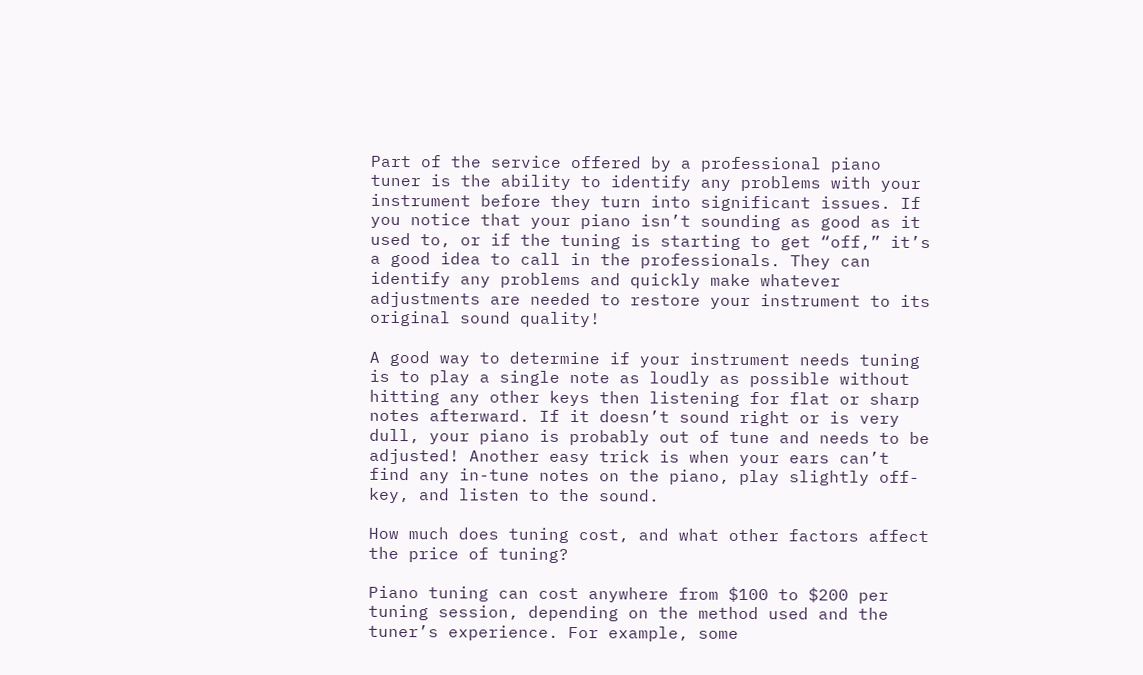Part of the service offered by a professional piano tuner is the ability to identify any problems with your instrument before they turn into significant issues. If you notice that your piano isn’t sounding as good as it used to, or if the tuning is starting to get “off,” it’s a good idea to call in the professionals. They can identify any problems and quickly make whatever adjustments are needed to restore your instrument to its original sound quality!

A good way to determine if your instrument needs tuning is to play a single note as loudly as possible without hitting any other keys then listening for flat or sharp notes afterward. If it doesn’t sound right or is very dull, your piano is probably out of tune and needs to be adjusted! Another easy trick is when your ears can’t find any in-tune notes on the piano, play slightly off-key, and listen to the sound.

How much does tuning cost, and what other factors affect the price of tuning?

Piano tuning can cost anywhere from $100 to $200 per tuning session, depending on the method used and the tuner’s experience. For example, some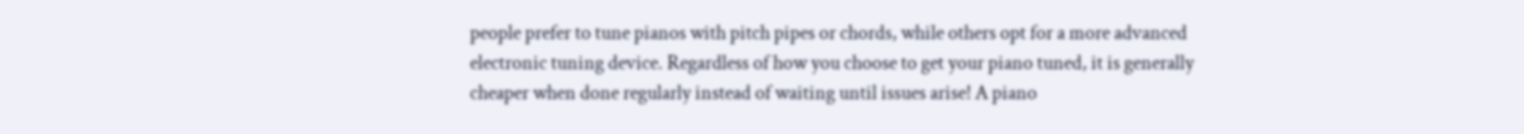people prefer to tune pianos with pitch pipes or chords, while others opt for a more advanced electronic tuning device. Regardless of how you choose to get your piano tuned, it is generally cheaper when done regularly instead of waiting until issues arise! A piano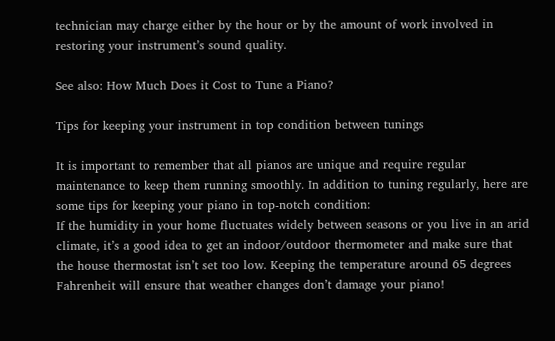technician may charge either by the hour or by the amount of work involved in restoring your instrument’s sound quality.

See also: How Much Does it Cost to Tune a Piano?

Tips for keeping your instrument in top condition between tunings

It is important to remember that all pianos are unique and require regular maintenance to keep them running smoothly. In addition to tuning regularly, here are some tips for keeping your piano in top-notch condition:
If the humidity in your home fluctuates widely between seasons or you live in an arid climate, it’s a good idea to get an indoor/outdoor thermometer and make sure that the house thermostat isn’t set too low. Keeping the temperature around 65 degrees Fahrenheit will ensure that weather changes don’t damage your piano!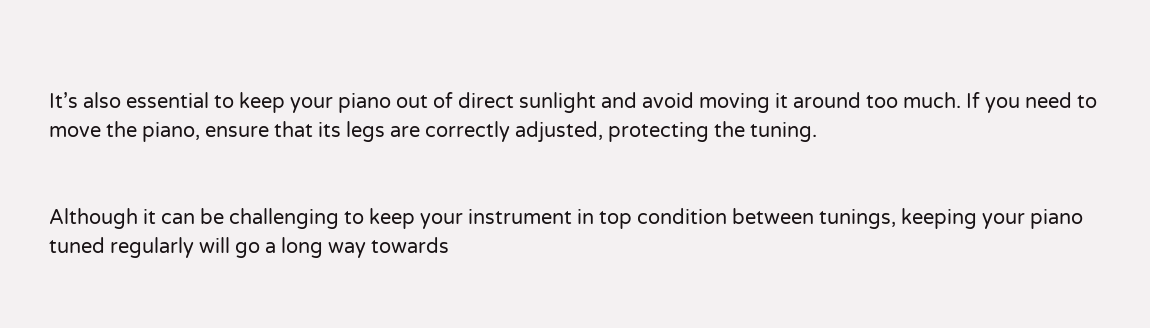It’s also essential to keep your piano out of direct sunlight and avoid moving it around too much. If you need to move the piano, ensure that its legs are correctly adjusted, protecting the tuning.


Although it can be challenging to keep your instrument in top condition between tunings, keeping your piano tuned regularly will go a long way towards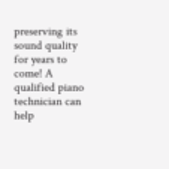preserving its sound quality for years to come! A qualified piano technician can help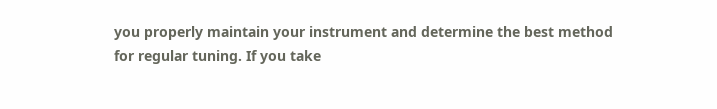you properly maintain your instrument and determine the best method for regular tuning. If you take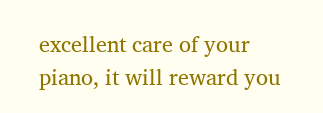excellent care of your piano, it will reward you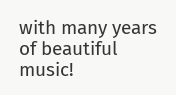with many years of beautiful music!